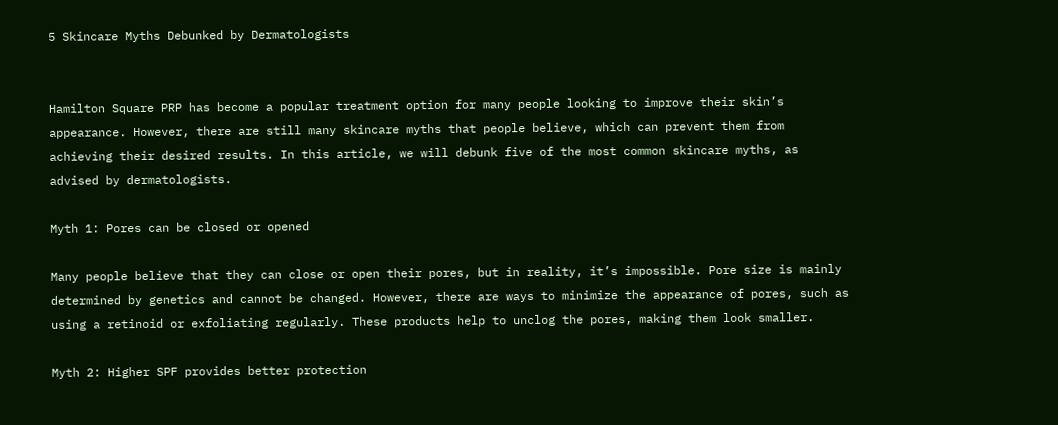5 Skincare Myths Debunked by Dermatologists


Hamilton Square PRP has become a popular treatment option for many people looking to improve their skin’s appearance. However, there are still many skincare myths that people believe, which can prevent them from achieving their desired results. In this article, we will debunk five of the most common skincare myths, as advised by dermatologists.

Myth 1: Pores can be closed or opened

Many people believe that they can close or open their pores, but in reality, it’s impossible. Pore size is mainly determined by genetics and cannot be changed. However, there are ways to minimize the appearance of pores, such as using a retinoid or exfoliating regularly. These products help to unclog the pores, making them look smaller.

Myth 2: Higher SPF provides better protection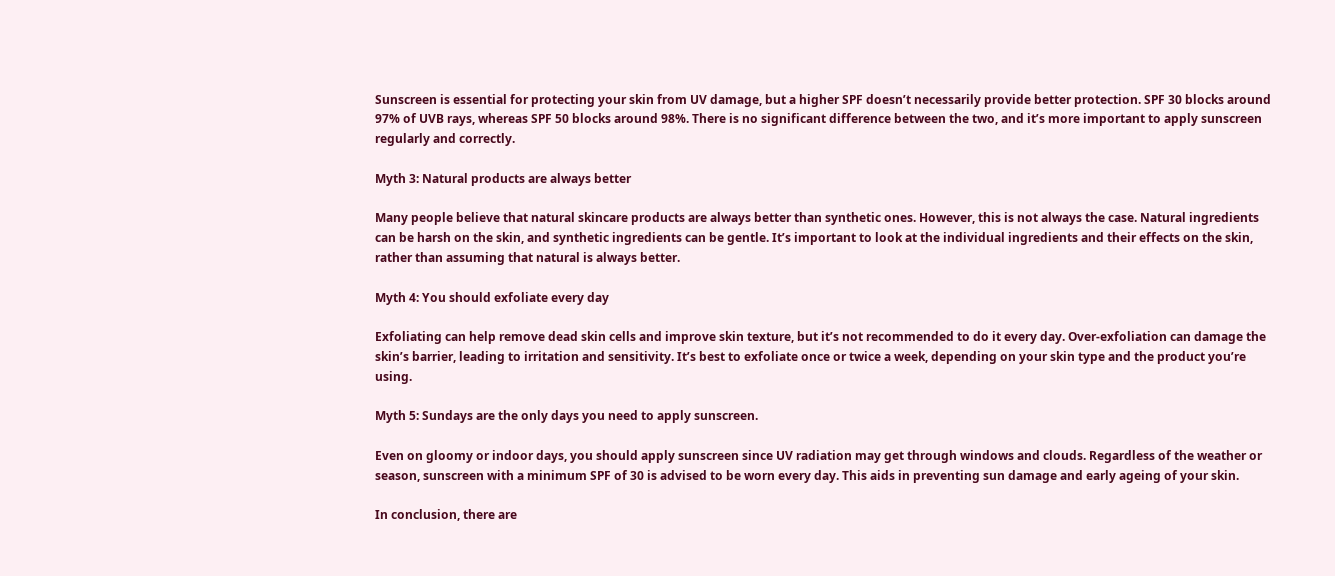Sunscreen is essential for protecting your skin from UV damage, but a higher SPF doesn’t necessarily provide better protection. SPF 30 blocks around 97% of UVB rays, whereas SPF 50 blocks around 98%. There is no significant difference between the two, and it’s more important to apply sunscreen regularly and correctly.

Myth 3: Natural products are always better

Many people believe that natural skincare products are always better than synthetic ones. However, this is not always the case. Natural ingredients can be harsh on the skin, and synthetic ingredients can be gentle. It’s important to look at the individual ingredients and their effects on the skin, rather than assuming that natural is always better.

Myth 4: You should exfoliate every day

Exfoliating can help remove dead skin cells and improve skin texture, but it’s not recommended to do it every day. Over-exfoliation can damage the skin’s barrier, leading to irritation and sensitivity. It’s best to exfoliate once or twice a week, depending on your skin type and the product you’re using.

Myth 5: Sundays are the only days you need to apply sunscreen.

Even on gloomy or indoor days, you should apply sunscreen since UV radiation may get through windows and clouds. Regardless of the weather or season, sunscreen with a minimum SPF of 30 is advised to be worn every day. This aids in preventing sun damage and early ageing of your skin.

In conclusion, there are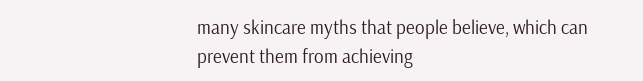many skincare myths that people believe, which can prevent them from achieving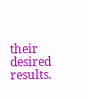their desired results.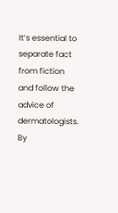It’s essential to separate fact from fiction and follow the advice of dermatologists. By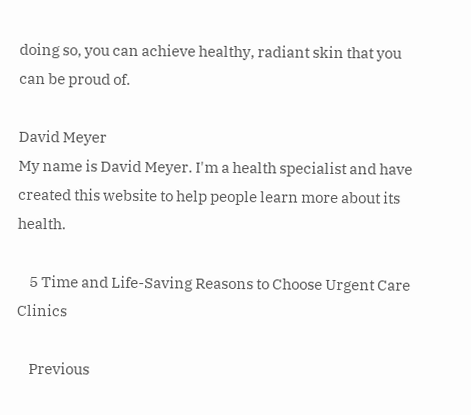doing so, you can achieve healthy, radiant skin that you can be proud of.

David Meyer
My name is David Meyer. I'm a health specialist and have created this website to help people learn more about its health.

    5 Time and Life-Saving Reasons to Choose Urgent Care Clinics

    Previous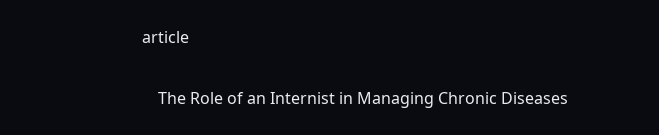article

    The Role of an Internist in Managing Chronic Diseases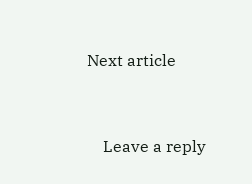Next article


    Leave a reply